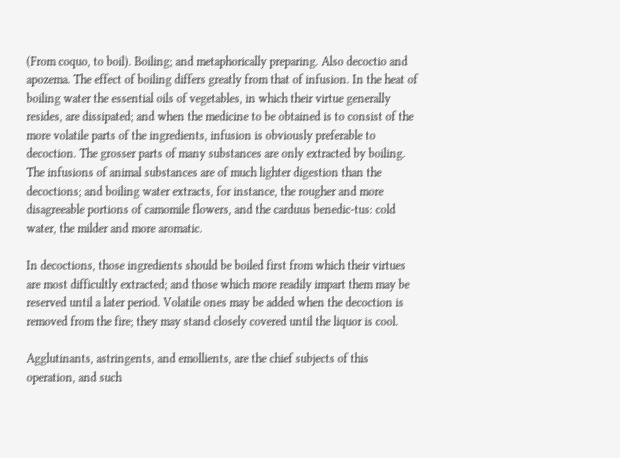(From coquo, to boil). Boiling; and metaphorically preparing. Also decoctio and apozema. The effect of boiling differs greatly from that of infusion. In the heat of boiling water the essential oils of vegetables, in which their virtue generally resides, are dissipated; and when the medicine to be obtained is to consist of the more volatile parts of the ingredients, infusion is obviously preferable to decoction. The grosser parts of many substances are only extracted by boiling. The infusions of animal substances are of much lighter digestion than the decoctions; and boiling water extracts, for instance, the rougher and more disagreeable portions of camomile flowers, and the carduus benedic-tus: cold water, the milder and more aromatic.

In decoctions, those ingredients should be boiled first from which their virtues are most difficultly extracted; and those which more readily impart them may be reserved until a later period. Volatile ones may be added when the decoction is removed from the fire; they may stand closely covered until the liquor is cool.

Agglutinants, astringents, and emollients, are the chief subjects of this operation, and such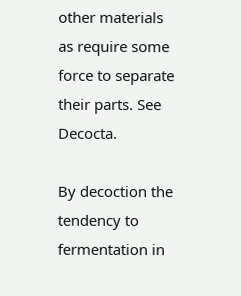other materials as require some force to separate their parts. See Decocta.

By decoction the tendency to fermentation in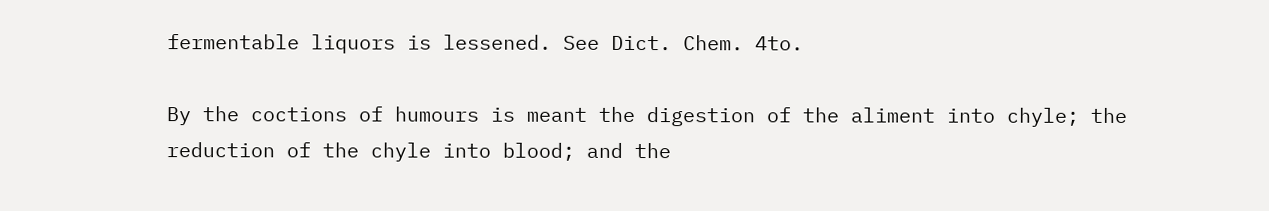fermentable liquors is lessened. See Dict. Chem. 4to.

By the coctions of humours is meant the digestion of the aliment into chyle; the reduction of the chyle into blood; and the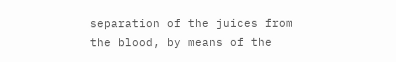separation of the juices from the blood, by means of the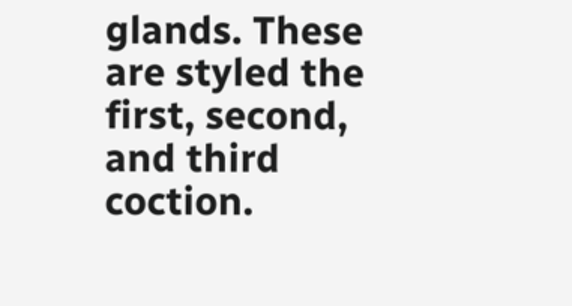glands. These are styled the first, second, and third coction.